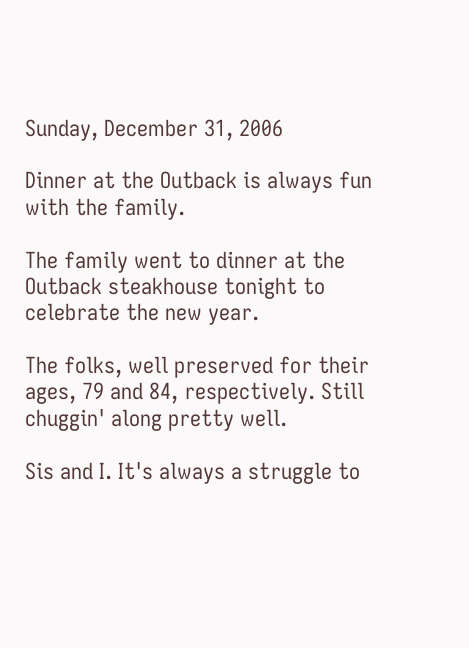Sunday, December 31, 2006

Dinner at the Outback is always fun with the family.

The family went to dinner at the Outback steakhouse tonight to celebrate the new year.

The folks, well preserved for their ages, 79 and 84, respectively. Still chuggin' along pretty well.

Sis and I. It's always a struggle to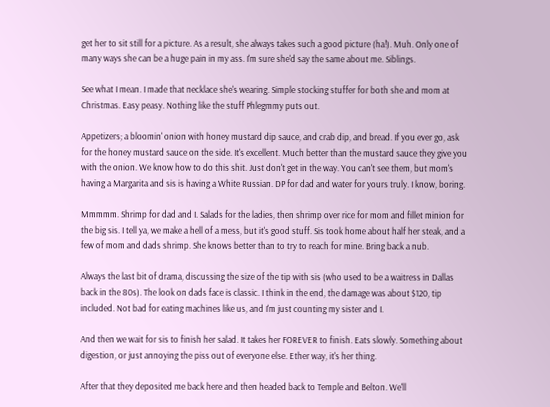get her to sit still for a picture. As a result, she always takes such a good picture (ha!). Muh. Only one of many ways she can be a huge pain in my ass. I'm sure she'd say the same about me. Siblings.

See what I mean. I made that necklace she's wearing. Simple stocking stuffer for both she and mom at Christmas. Easy peasy. Nothing like the stuff Phlegmmy puts out.

Appetizers; a bloomin' onion with honey mustard dip sauce, and crab dip, and bread. If you ever go, ask for the honey mustard sauce on the side. It's excellent. Much better than the mustard sauce they give you with the onion. We know how to do this shit. Just don't get in the way. You can't see them, but mom's having a Margarita and sis is having a White Russian. DP for dad and water for yours truly. I know, boring.

Mmmmm. Shrimp for dad and I. Salads for the ladies, then shrimp over rice for mom and fillet minion for the big sis. I tell ya, we make a hell of a mess, but it's good stuff. Sis took home about half her steak, and a few of mom and dads shrimp. She knows better than to try to reach for mine. Bring back a nub.

Always the last bit of drama, discussing the size of the tip with sis (who used to be a waitress in Dallas back in the 80s). The look on dads face is classic. I think in the end, the damage was about $120, tip included. Not bad for eating machines like us, and I'm just counting my sister and I.

And then we wait for sis to finish her salad. It takes her FOREVER to finish. Eats slowly. Something about digestion, or just annoying the piss out of everyone else. Ether way, it's her thing.

After that they deposited me back here and then headed back to Temple and Belton. We'll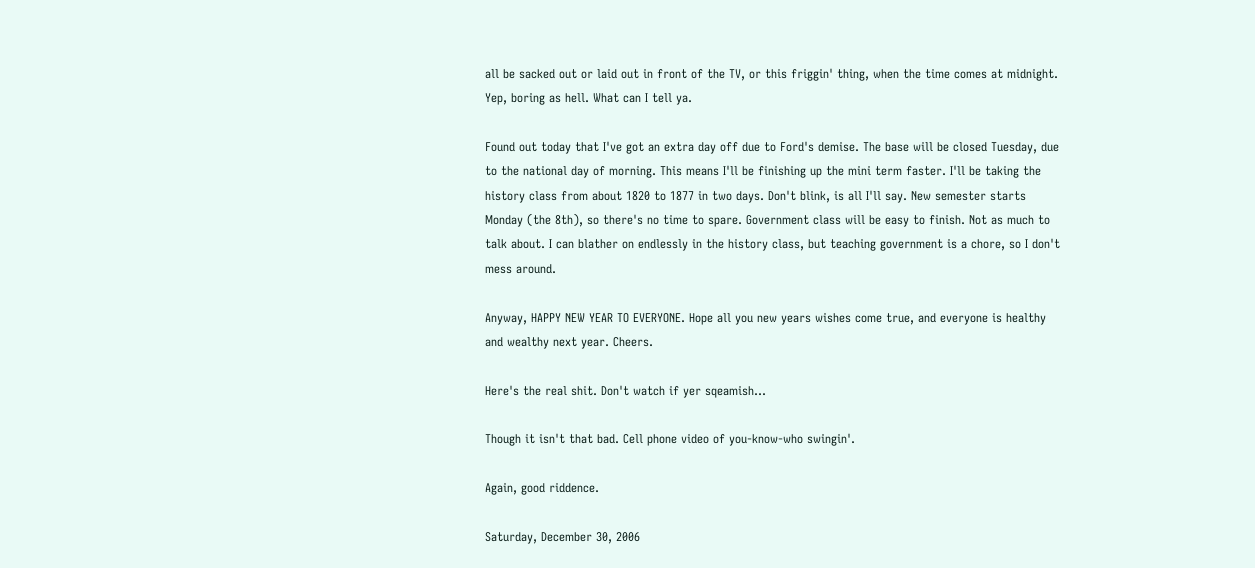all be sacked out or laid out in front of the TV, or this friggin' thing, when the time comes at midnight. Yep, boring as hell. What can I tell ya.

Found out today that I've got an extra day off due to Ford's demise. The base will be closed Tuesday, due to the national day of morning. This means I'll be finishing up the mini term faster. I'll be taking the history class from about 1820 to 1877 in two days. Don't blink, is all I'll say. New semester starts Monday (the 8th), so there's no time to spare. Government class will be easy to finish. Not as much to talk about. I can blather on endlessly in the history class, but teaching government is a chore, so I don't mess around.

Anyway, HAPPY NEW YEAR TO EVERYONE. Hope all you new years wishes come true, and everyone is healthy and wealthy next year. Cheers.

Here's the real shit. Don't watch if yer sqeamish...

Though it isn't that bad. Cell phone video of you-know-who swingin'.

Again, good riddence.

Saturday, December 30, 2006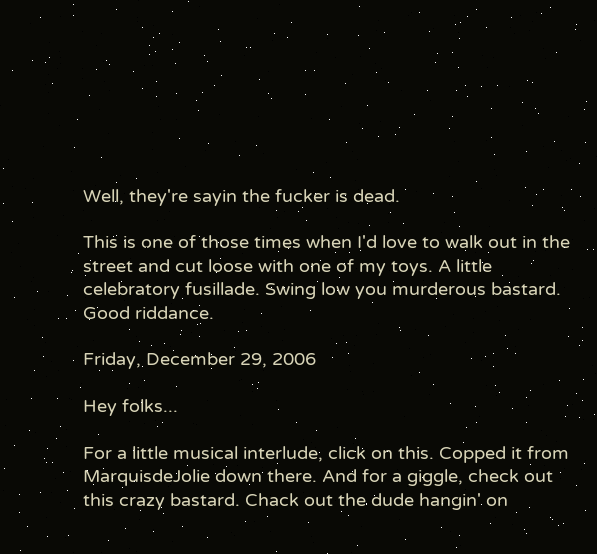Well, they're sayin the fucker is dead.

This is one of those times when I'd love to walk out in the street and cut loose with one of my toys. A little celebratory fusillade. Swing low you murderous bastard. Good riddance.

Friday, December 29, 2006

Hey folks...

For a little musical interlude, click on this. Copped it from MarquisdeJolie down there. And for a giggle, check out this crazy bastard. Chack out the dude hangin' on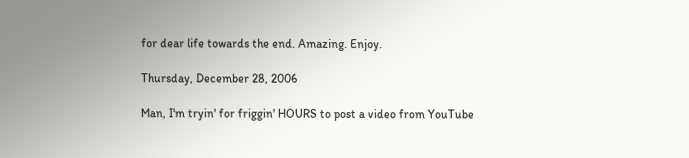for dear life towards the end. Amazing. Enjoy.

Thursday, December 28, 2006

Man, I'm tryin' for friggin' HOURS to post a video from YouTube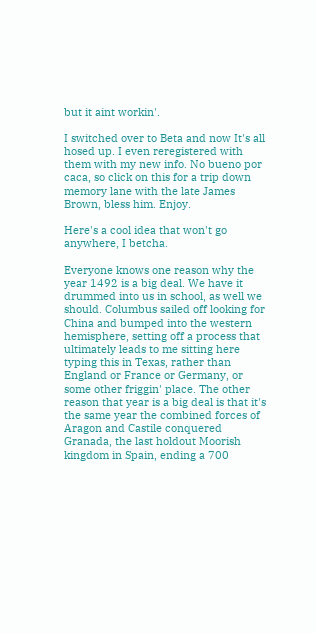but it aint workin'.

I switched over to Beta and now It's all hosed up. I even reregistered with them with my new info. No bueno por caca, so click on this for a trip down memory lane with the late James Brown, bless him. Enjoy.

Here's a cool idea that won't go anywhere, I betcha.

Everyone knows one reason why the year 1492 is a big deal. We have it drummed into us in school, as well we should. Columbus sailed off looking for China and bumped into the western hemisphere, setting off a process that ultimately leads to me sitting here typing this in Texas, rather than England or France or Germany, or some other friggin' place. The other reason that year is a big deal is that it's the same year the combined forces of Aragon and Castile conquered Granada, the last holdout Moorish kingdom in Spain, ending a 700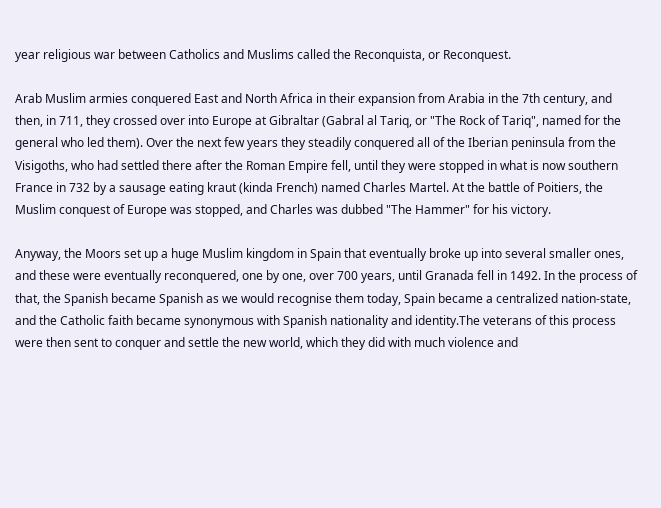year religious war between Catholics and Muslims called the Reconquista, or Reconquest.

Arab Muslim armies conquered East and North Africa in their expansion from Arabia in the 7th century, and then, in 711, they crossed over into Europe at Gibraltar (Gabral al Tariq, or "The Rock of Tariq", named for the general who led them). Over the next few years they steadily conquered all of the Iberian peninsula from the Visigoths, who had settled there after the Roman Empire fell, until they were stopped in what is now southern France in 732 by a sausage eating kraut (kinda French) named Charles Martel. At the battle of Poitiers, the Muslim conquest of Europe was stopped, and Charles was dubbed "The Hammer" for his victory.

Anyway, the Moors set up a huge Muslim kingdom in Spain that eventually broke up into several smaller ones, and these were eventually reconquered, one by one, over 700 years, until Granada fell in 1492. In the process of that, the Spanish became Spanish as we would recognise them today, Spain became a centralized nation-state, and the Catholic faith became synonymous with Spanish nationality and identity.The veterans of this process were then sent to conquer and settle the new world, which they did with much violence and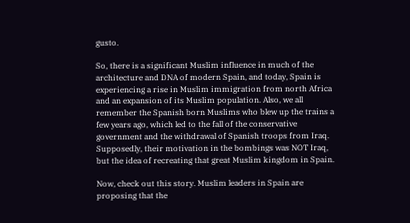gusto.

So, there is a significant Muslim influence in much of the architecture and DNA of modern Spain, and today, Spain is experiencing a rise in Muslim immigration from north Africa and an expansion of its Muslim population. Also, we all remember the Spanish born Muslims who blew up the trains a few years ago, which led to the fall of the conservative government and the withdrawal of Spanish troops from Iraq. Supposedly, their motivation in the bombings was NOT Iraq, but the idea of recreating that great Muslim kingdom in Spain.

Now, check out this story. Muslim leaders in Spain are proposing that the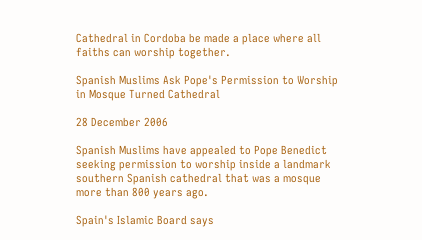Cathedral in Cordoba be made a place where all faiths can worship together.

Spanish Muslims Ask Pope's Permission to Worship in Mosque Turned Cathedral

28 December 2006

Spanish Muslims have appealed to Pope Benedict seeking permission to worship inside a landmark southern Spanish cathedral that was a mosque more than 800 years ago.

Spain's Islamic Board says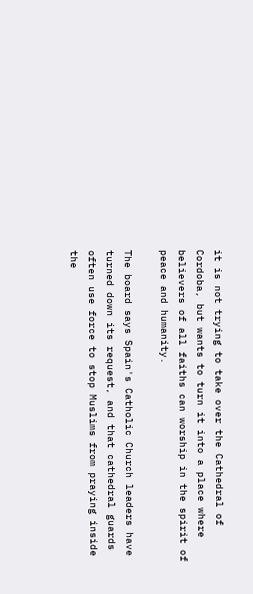it is not trying to take over the Cathedral of Cordoba, but wants to turn it into a place where believers of all faiths can worship in the spirit of peace and humanity.

The board says Spain's Catholic Church leaders have turned down its request, and that cathedral guards often use force to stop Muslims from praying inside the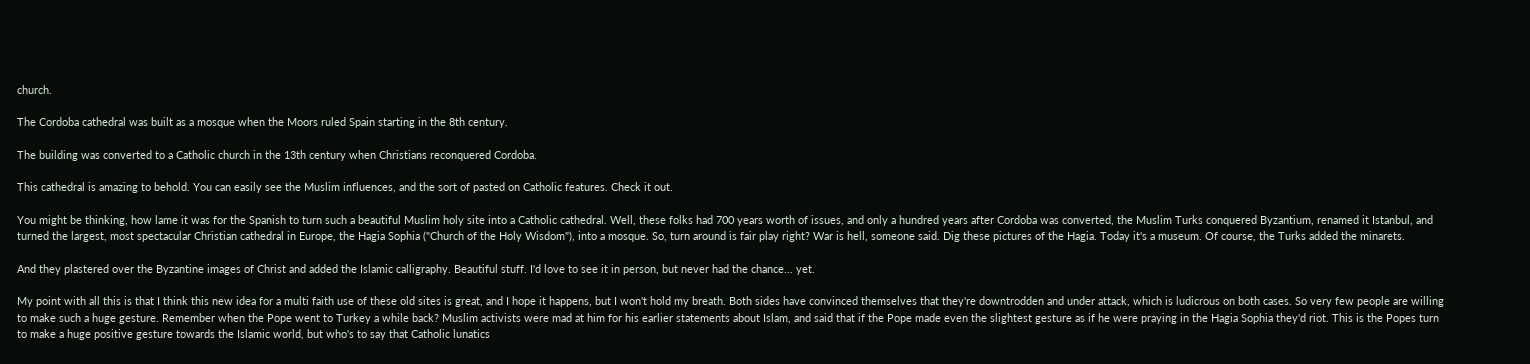church.

The Cordoba cathedral was built as a mosque when the Moors ruled Spain starting in the 8th century.

The building was converted to a Catholic church in the 13th century when Christians reconquered Cordoba.

This cathedral is amazing to behold. You can easily see the Muslim influences, and the sort of pasted on Catholic features. Check it out.

You might be thinking, how lame it was for the Spanish to turn such a beautiful Muslim holy site into a Catholic cathedral. Well, these folks had 700 years worth of issues, and only a hundred years after Cordoba was converted, the Muslim Turks conquered Byzantium, renamed it Istanbul, and turned the largest, most spectacular Christian cathedral in Europe, the Hagia Sophia ("Church of the Holy Wisdom"), into a mosque. So, turn around is fair play right? War is hell, someone said. Dig these pictures of the Hagia. Today it's a museum. Of course, the Turks added the minarets.

And they plastered over the Byzantine images of Christ and added the Islamic calligraphy. Beautiful stuff. I'd love to see it in person, but never had the chance... yet.

My point with all this is that I think this new idea for a multi faith use of these old sites is great, and I hope it happens, but I won't hold my breath. Both sides have convinced themselves that they're downtrodden and under attack, which is ludicrous on both cases. So very few people are willing to make such a huge gesture. Remember when the Pope went to Turkey a while back? Muslim activists were mad at him for his earlier statements about Islam, and said that if the Pope made even the slightest gesture as if he were praying in the Hagia Sophia they'd riot. This is the Popes turn to make a huge positive gesture towards the Islamic world, but who's to say that Catholic lunatics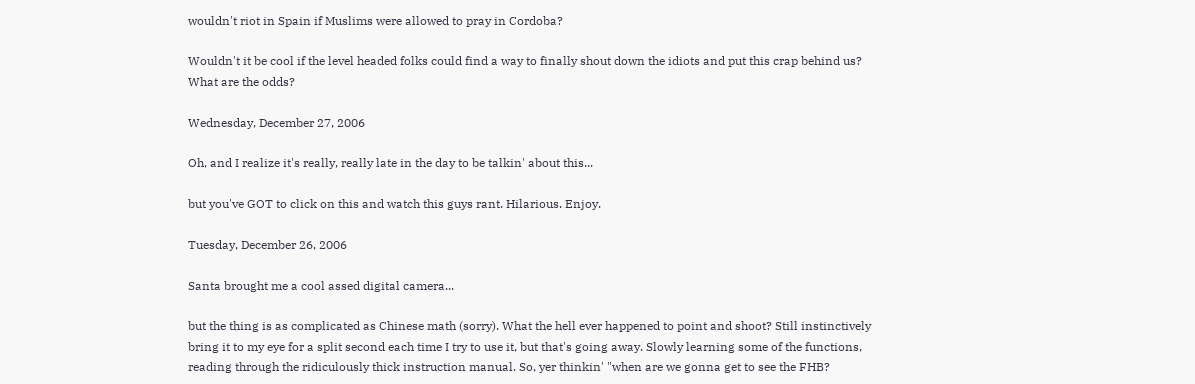wouldn't riot in Spain if Muslims were allowed to pray in Cordoba?

Wouldn't it be cool if the level headed folks could find a way to finally shout down the idiots and put this crap behind us? What are the odds?

Wednesday, December 27, 2006

Oh, and I realize it's really, really late in the day to be talkin' about this...

but you've GOT to click on this and watch this guys rant. Hilarious. Enjoy.

Tuesday, December 26, 2006

Santa brought me a cool assed digital camera...

but the thing is as complicated as Chinese math (sorry). What the hell ever happened to point and shoot? Still instinctively bring it to my eye for a split second each time I try to use it, but that's going away. Slowly learning some of the functions, reading through the ridiculously thick instruction manual. So, yer thinkin' "when are we gonna get to see the FHB?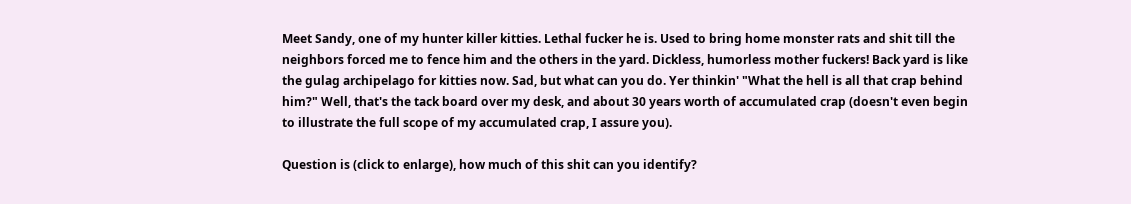Meet Sandy, one of my hunter killer kitties. Lethal fucker he is. Used to bring home monster rats and shit till the neighbors forced me to fence him and the others in the yard. Dickless, humorless mother fuckers! Back yard is like the gulag archipelago for kitties now. Sad, but what can you do. Yer thinkin' "What the hell is all that crap behind him?" Well, that's the tack board over my desk, and about 30 years worth of accumulated crap (doesn't even begin to illustrate the full scope of my accumulated crap, I assure you).

Question is (click to enlarge), how much of this shit can you identify?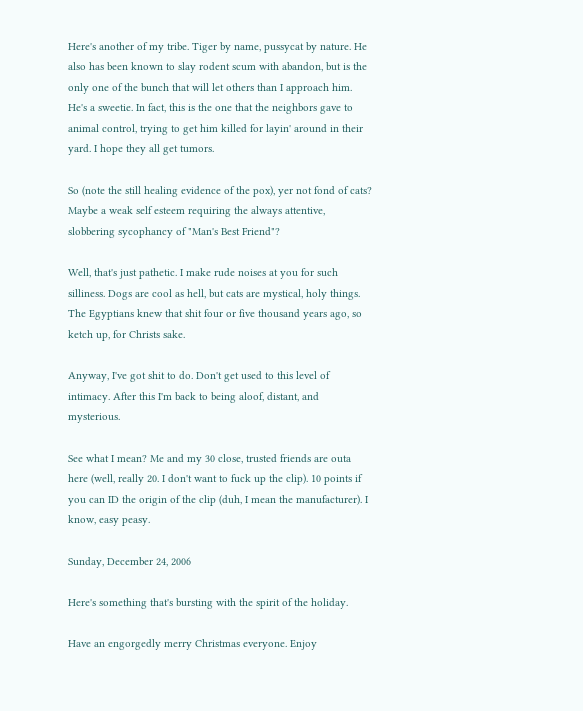Here's another of my tribe. Tiger by name, pussycat by nature. He also has been known to slay rodent scum with abandon, but is the only one of the bunch that will let others than I approach him. He's a sweetie. In fact, this is the one that the neighbors gave to animal control, trying to get him killed for layin' around in their yard. I hope they all get tumors.

So (note the still healing evidence of the pox), yer not fond of cats? Maybe a weak self esteem requiring the always attentive, slobbering sycophancy of "Man's Best Friend"?

Well, that's just pathetic. I make rude noises at you for such silliness. Dogs are cool as hell, but cats are mystical, holy things. The Egyptians knew that shit four or five thousand years ago, so ketch up, for Christs sake.

Anyway, I've got shit to do. Don't get used to this level of intimacy. After this I'm back to being aloof, distant, and mysterious.

See what I mean? Me and my 30 close, trusted friends are outa here (well, really 20. I don't want to fuck up the clip). 10 points if you can ID the origin of the clip (duh, I mean the manufacturer). I know, easy peasy.

Sunday, December 24, 2006

Here's something that's bursting with the spirit of the holiday.

Have an engorgedly merry Christmas everyone. Enjoy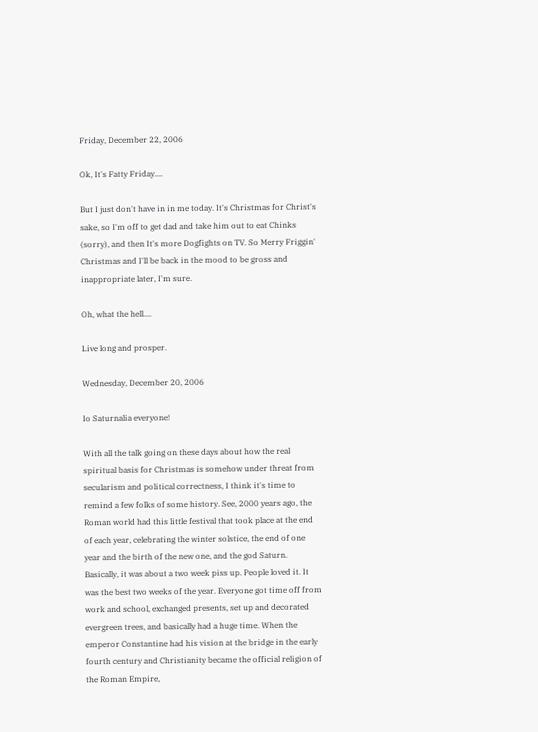Friday, December 22, 2006

Ok, It's Fatty Friday....

But I just don't have in in me today. It's Christmas for Christ's sake, so I'm off to get dad and take him out to eat Chinks (sorry), and then It's more Dogfights on TV. So Merry Friggin' Christmas and I'll be back in the mood to be gross and inappropriate later, I'm sure.

Oh, what the hell....

Live long and prosper.

Wednesday, December 20, 2006

Io Saturnalia everyone!

With all the talk going on these days about how the real spiritual basis for Christmas is somehow under threat from secularism and political correctness, I think it's time to remind a few folks of some history. See, 2000 years ago, the Roman world had this little festival that took place at the end of each year, celebrating the winter solstice, the end of one year and the birth of the new one, and the god Saturn. Basically, it was about a two week piss up. People loved it. It was the best two weeks of the year. Everyone got time off from work and school, exchanged presents, set up and decorated evergreen trees, and basically had a huge time. When the emperor Constantine had his vision at the bridge in the early fourth century and Christianity became the official religion of the Roman Empire,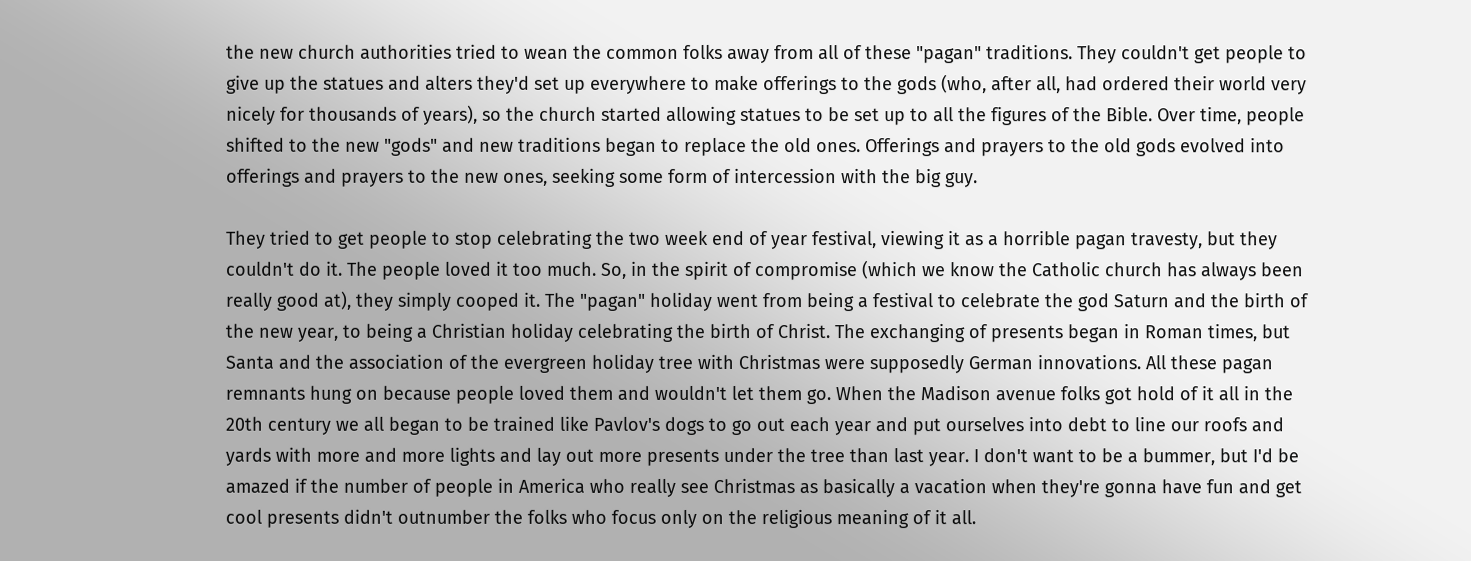the new church authorities tried to wean the common folks away from all of these "pagan" traditions. They couldn't get people to give up the statues and alters they'd set up everywhere to make offerings to the gods (who, after all, had ordered their world very nicely for thousands of years), so the church started allowing statues to be set up to all the figures of the Bible. Over time, people shifted to the new "gods" and new traditions began to replace the old ones. Offerings and prayers to the old gods evolved into offerings and prayers to the new ones, seeking some form of intercession with the big guy.

They tried to get people to stop celebrating the two week end of year festival, viewing it as a horrible pagan travesty, but they couldn't do it. The people loved it too much. So, in the spirit of compromise (which we know the Catholic church has always been really good at), they simply cooped it. The "pagan" holiday went from being a festival to celebrate the god Saturn and the birth of the new year, to being a Christian holiday celebrating the birth of Christ. The exchanging of presents began in Roman times, but Santa and the association of the evergreen holiday tree with Christmas were supposedly German innovations. All these pagan remnants hung on because people loved them and wouldn't let them go. When the Madison avenue folks got hold of it all in the 20th century we all began to be trained like Pavlov's dogs to go out each year and put ourselves into debt to line our roofs and yards with more and more lights and lay out more presents under the tree than last year. I don't want to be a bummer, but I'd be amazed if the number of people in America who really see Christmas as basically a vacation when they're gonna have fun and get cool presents didn't outnumber the folks who focus only on the religious meaning of it all.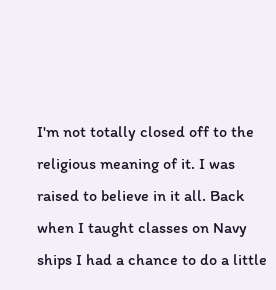I'm not totally closed off to the religious meaning of it. I was raised to believe in it all. Back when I taught classes on Navy ships I had a chance to do a little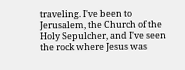traveling. I've been to Jerusalem, the Church of the Holy Sepulcher, and I've seen the rock where Jesus was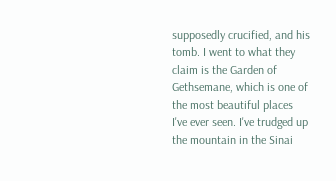supposedly crucified, and his tomb. I went to what they claim is the Garden of Gethsemane, which is one of the most beautiful places I've ever seen. I've trudged up the mountain in the Sinai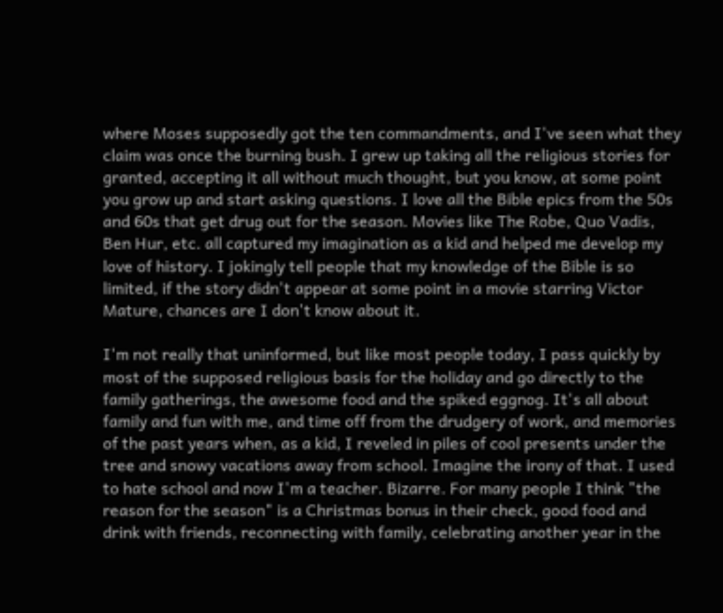where Moses supposedly got the ten commandments, and I've seen what they claim was once the burning bush. I grew up taking all the religious stories for granted, accepting it all without much thought, but you know, at some point you grow up and start asking questions. I love all the Bible epics from the 50s and 60s that get drug out for the season. Movies like The Robe, Quo Vadis, Ben Hur, etc. all captured my imagination as a kid and helped me develop my love of history. I jokingly tell people that my knowledge of the Bible is so limited, if the story didn't appear at some point in a movie starring Victor Mature, chances are I don't know about it.

I'm not really that uninformed, but like most people today, I pass quickly by most of the supposed religious basis for the holiday and go directly to the family gatherings, the awesome food and the spiked eggnog. It's all about family and fun with me, and time off from the drudgery of work, and memories of the past years when, as a kid, I reveled in piles of cool presents under the tree and snowy vacations away from school. Imagine the irony of that. I used to hate school and now I'm a teacher. Bizarre. For many people I think "the reason for the season" is a Christmas bonus in their check, good food and drink with friends, reconnecting with family, celebrating another year in the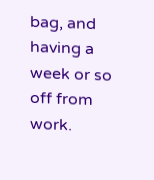bag, and having a week or so off from work.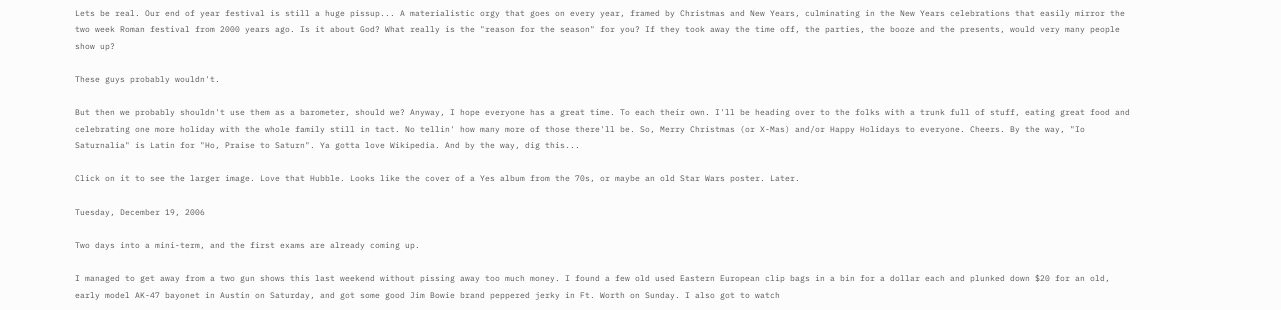Lets be real. Our end of year festival is still a huge pissup... A materialistic orgy that goes on every year, framed by Christmas and New Years, culminating in the New Years celebrations that easily mirror the two week Roman festival from 2000 years ago. Is it about God? What really is the "reason for the season" for you? If they took away the time off, the parties, the booze and the presents, would very many people show up?

These guys probably wouldn't.

But then we probably shouldn't use them as a barometer, should we? Anyway, I hope everyone has a great time. To each their own. I'll be heading over to the folks with a trunk full of stuff, eating great food and celebrating one more holiday with the whole family still in tact. No tellin' how many more of those there'll be. So, Merry Christmas (or X-Mas) and/or Happy Holidays to everyone. Cheers. By the way, "Io Saturnalia" is Latin for "Ho, Praise to Saturn". Ya gotta love Wikipedia. And by the way, dig this...

Click on it to see the larger image. Love that Hubble. Looks like the cover of a Yes album from the 70s, or maybe an old Star Wars poster. Later.

Tuesday, December 19, 2006

Two days into a mini-term, and the first exams are already coming up.

I managed to get away from a two gun shows this last weekend without pissing away too much money. I found a few old used Eastern European clip bags in a bin for a dollar each and plunked down $20 for an old, early model AK-47 bayonet in Austin on Saturday, and got some good Jim Bowie brand peppered jerky in Ft. Worth on Sunday. I also got to watch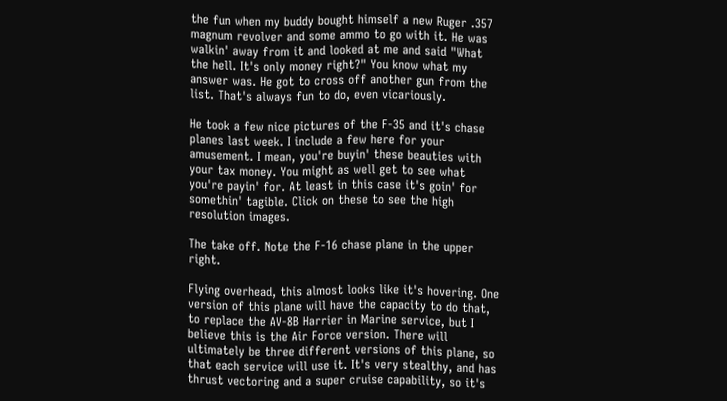the fun when my buddy bought himself a new Ruger .357 magnum revolver and some ammo to go with it. He was walkin' away from it and looked at me and said "What the hell. It's only money right?" You know what my answer was. He got to cross off another gun from the list. That's always fun to do, even vicariously.

He took a few nice pictures of the F-35 and it's chase planes last week. I include a few here for your amusement. I mean, you're buyin' these beauties with your tax money. You might as well get to see what you're payin' for. At least in this case it's goin' for somethin' tagible. Click on these to see the high resolution images.

The take off. Note the F-16 chase plane in the upper right.

Flying overhead, this almost looks like it's hovering. One version of this plane will have the capacity to do that, to replace the AV-8B Harrier in Marine service, but I believe this is the Air Force version. There will ultimately be three different versions of this plane, so that each service will use it. It's very stealthy, and has thrust vectoring and a super cruise capability, so it's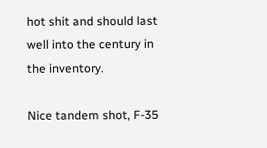hot shit and should last well into the century in the inventory.

Nice tandem shot, F-35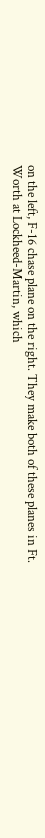on the left, F-16 chase plane on the right. They make both of these planes in Ft. Worth at Lockheed-Martin, which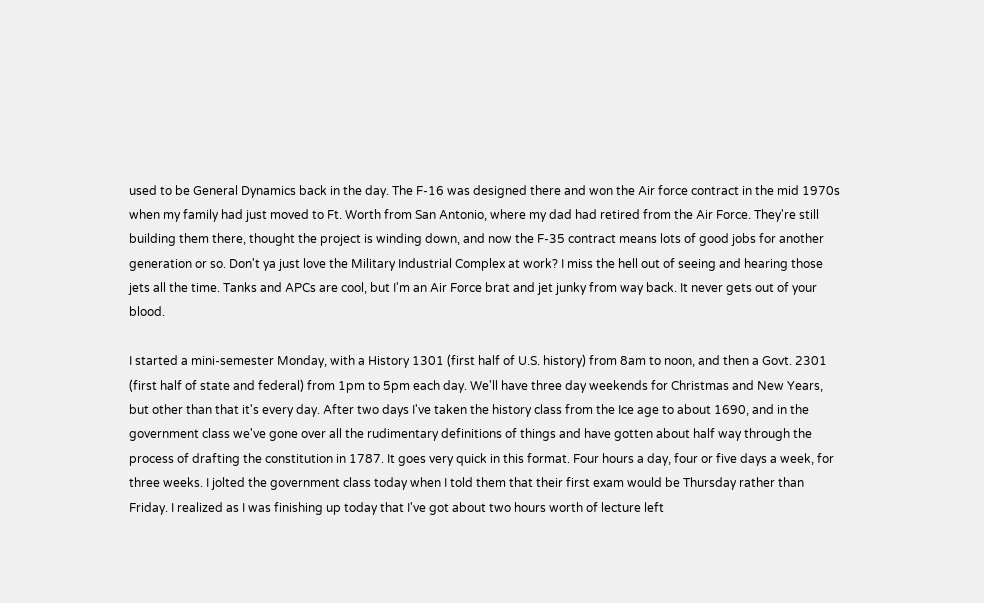used to be General Dynamics back in the day. The F-16 was designed there and won the Air force contract in the mid 1970s when my family had just moved to Ft. Worth from San Antonio, where my dad had retired from the Air Force. They're still building them there, thought the project is winding down, and now the F-35 contract means lots of good jobs for another generation or so. Don't ya just love the Military Industrial Complex at work? I miss the hell out of seeing and hearing those jets all the time. Tanks and APCs are cool, but I'm an Air Force brat and jet junky from way back. It never gets out of your blood.

I started a mini-semester Monday, with a History 1301 (first half of U.S. history) from 8am to noon, and then a Govt. 2301 (first half of state and federal) from 1pm to 5pm each day. We'll have three day weekends for Christmas and New Years, but other than that it's every day. After two days I've taken the history class from the Ice age to about 1690, and in the government class we've gone over all the rudimentary definitions of things and have gotten about half way through the process of drafting the constitution in 1787. It goes very quick in this format. Four hours a day, four or five days a week, for three weeks. I jolted the government class today when I told them that their first exam would be Thursday rather than Friday. I realized as I was finishing up today that I've got about two hours worth of lecture left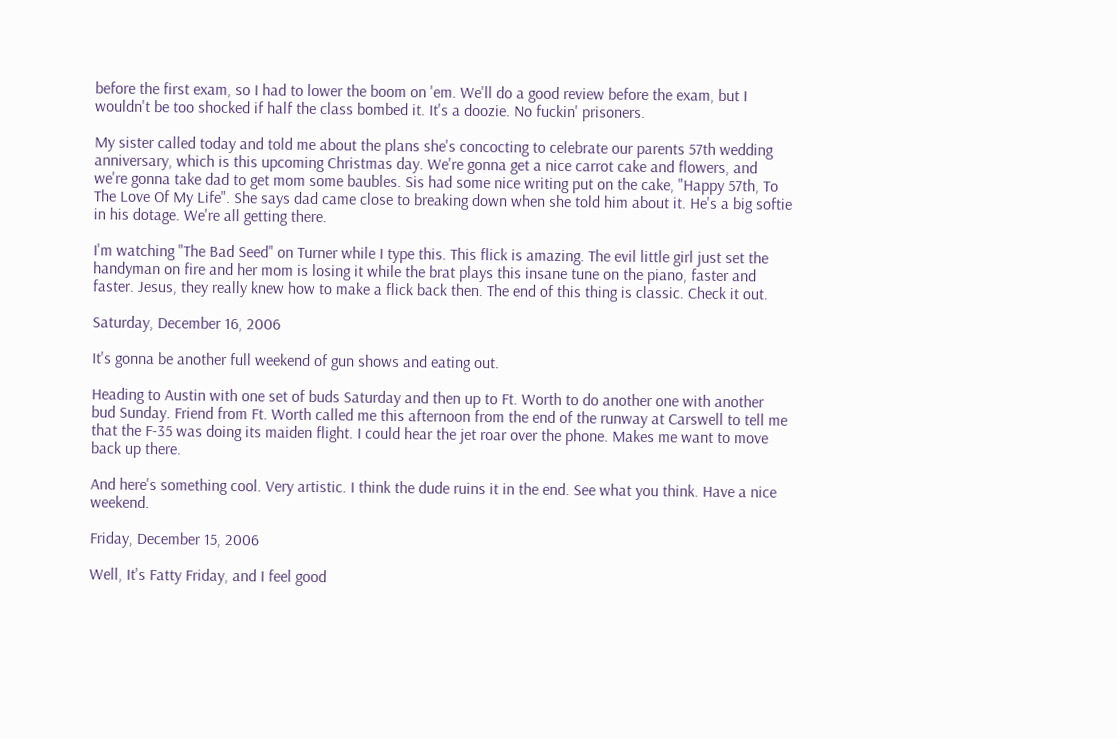before the first exam, so I had to lower the boom on 'em. We'll do a good review before the exam, but I wouldn't be too shocked if half the class bombed it. It's a doozie. No fuckin' prisoners.

My sister called today and told me about the plans she's concocting to celebrate our parents 57th wedding anniversary, which is this upcoming Christmas day. We're gonna get a nice carrot cake and flowers, and we're gonna take dad to get mom some baubles. Sis had some nice writing put on the cake, "Happy 57th, To The Love Of My Life". She says dad came close to breaking down when she told him about it. He's a big softie in his dotage. We're all getting there.

I'm watching "The Bad Seed" on Turner while I type this. This flick is amazing. The evil little girl just set the handyman on fire and her mom is losing it while the brat plays this insane tune on the piano, faster and faster. Jesus, they really knew how to make a flick back then. The end of this thing is classic. Check it out.

Saturday, December 16, 2006

It's gonna be another full weekend of gun shows and eating out.

Heading to Austin with one set of buds Saturday and then up to Ft. Worth to do another one with another bud Sunday. Friend from Ft. Worth called me this afternoon from the end of the runway at Carswell to tell me that the F-35 was doing its maiden flight. I could hear the jet roar over the phone. Makes me want to move back up there.

And here's something cool. Very artistic. I think the dude ruins it in the end. See what you think. Have a nice weekend.

Friday, December 15, 2006

Well, It's Fatty Friday, and I feel good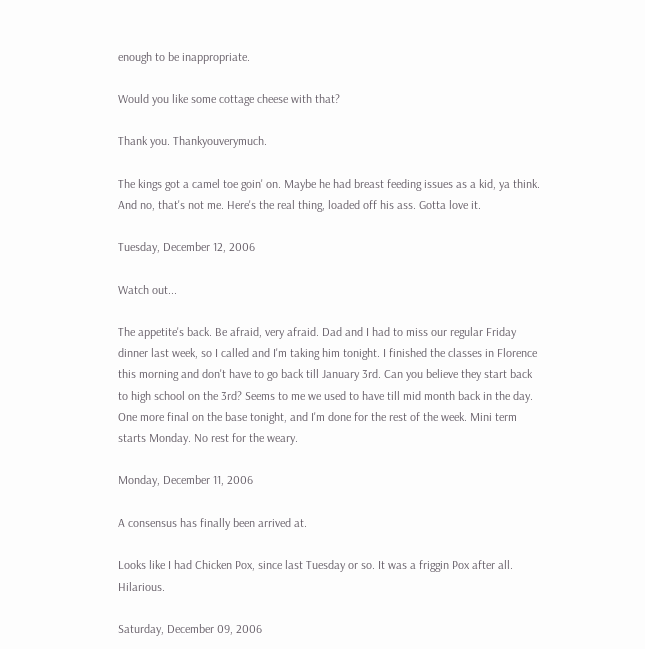enough to be inappropriate.

Would you like some cottage cheese with that?

Thank you. Thankyouverymuch.

The kings got a camel toe goin' on. Maybe he had breast feeding issues as a kid, ya think. And no, that's not me. Here's the real thing, loaded off his ass. Gotta love it.

Tuesday, December 12, 2006

Watch out...

The appetite's back. Be afraid, very afraid. Dad and I had to miss our regular Friday dinner last week, so I called and I'm taking him tonight. I finished the classes in Florence this morning and don't have to go back till January 3rd. Can you believe they start back to high school on the 3rd? Seems to me we used to have till mid month back in the day. One more final on the base tonight, and I'm done for the rest of the week. Mini term starts Monday. No rest for the weary.

Monday, December 11, 2006

A consensus has finally been arrived at.

Looks like I had Chicken Pox, since last Tuesday or so. It was a friggin Pox after all. Hilarious.

Saturday, December 09, 2006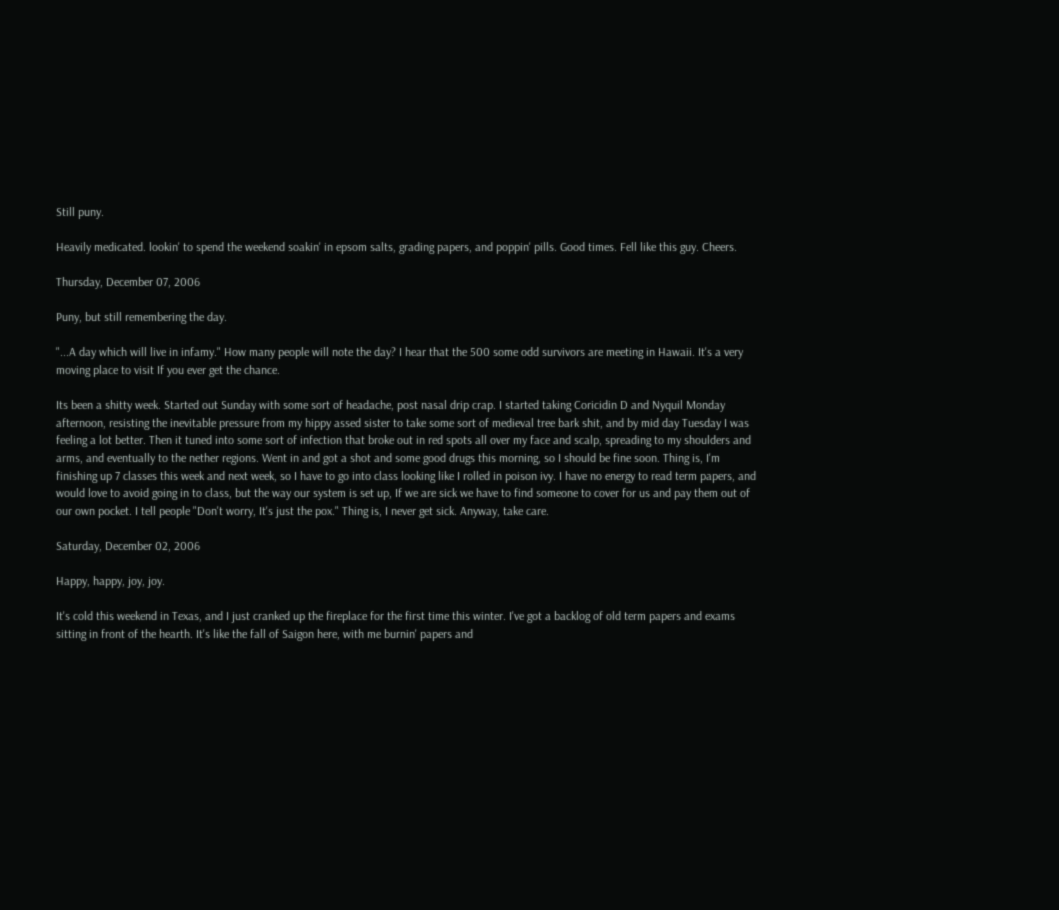Still puny.

Heavily medicated. lookin' to spend the weekend soakin' in epsom salts, grading papers, and poppin' pills. Good times. Fell like this guy. Cheers.

Thursday, December 07, 2006

Puny, but still remembering the day.

"...A day which will live in infamy." How many people will note the day? I hear that the 500 some odd survivors are meeting in Hawaii. It's a very moving place to visit If you ever get the chance.

Its been a shitty week. Started out Sunday with some sort of headache, post nasal drip crap. I started taking Coricidin D and Nyquil Monday afternoon, resisting the inevitable pressure from my hippy assed sister to take some sort of medieval tree bark shit, and by mid day Tuesday I was feeling a lot better. Then it tuned into some sort of infection that broke out in red spots all over my face and scalp, spreading to my shoulders and arms, and eventually to the nether regions. Went in and got a shot and some good drugs this morning, so I should be fine soon. Thing is, I'm finishing up 7 classes this week and next week, so I have to go into class looking like I rolled in poison ivy. I have no energy to read term papers, and would love to avoid going in to class, but the way our system is set up, If we are sick we have to find someone to cover for us and pay them out of our own pocket. I tell people "Don't worry, It's just the pox." Thing is, I never get sick. Anyway, take care.

Saturday, December 02, 2006

Happy, happy, joy, joy.

It's cold this weekend in Texas, and I just cranked up the fireplace for the first time this winter. I've got a backlog of old term papers and exams sitting in front of the hearth. It's like the fall of Saigon here, with me burnin' papers and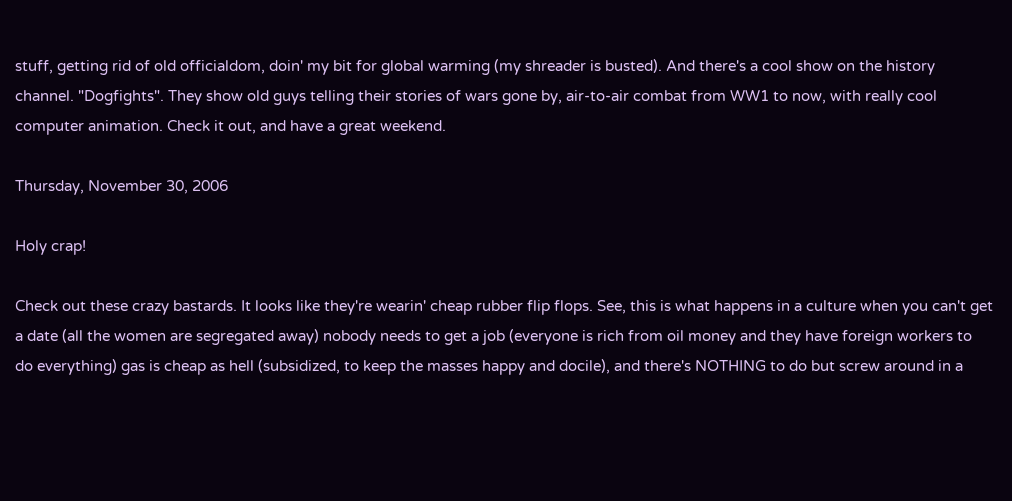stuff, getting rid of old officialdom, doin' my bit for global warming (my shreader is busted). And there's a cool show on the history channel. "Dogfights". They show old guys telling their stories of wars gone by, air-to-air combat from WW1 to now, with really cool computer animation. Check it out, and have a great weekend.

Thursday, November 30, 2006

Holy crap!

Check out these crazy bastards. It looks like they're wearin' cheap rubber flip flops. See, this is what happens in a culture when you can't get a date (all the women are segregated away) nobody needs to get a job (everyone is rich from oil money and they have foreign workers to do everything) gas is cheap as hell (subsidized, to keep the masses happy and docile), and there's NOTHING to do but screw around in a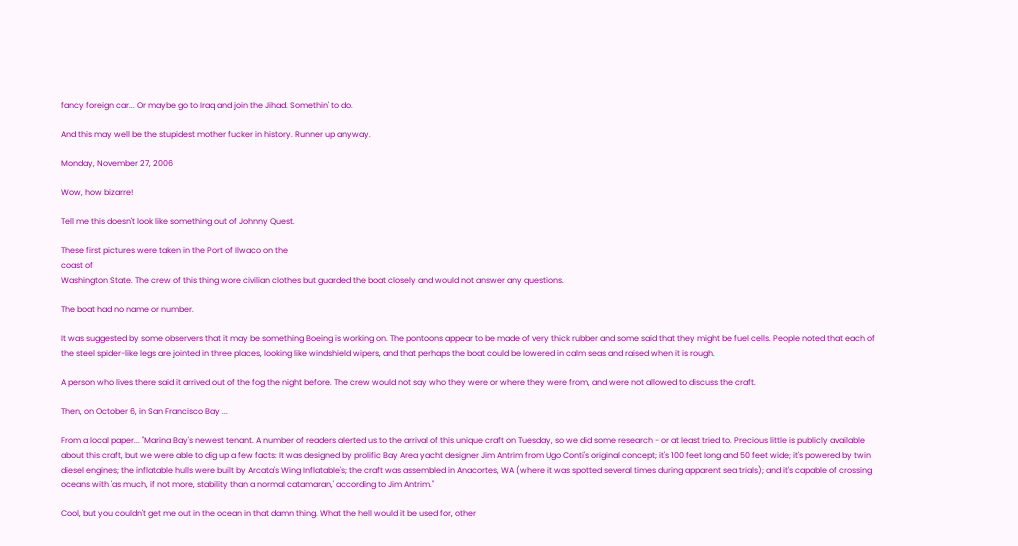fancy foreign car... Or maybe go to Iraq and join the Jihad. Somethin' to do.

And this may well be the stupidest mother fucker in history. Runner up anyway.

Monday, November 27, 2006

Wow, how bizarre!

Tell me this doesn't look like something out of Johnny Quest.

These first pictures were taken in the Port of Ilwaco on the
coast of
Washington State. The crew of this thing wore civilian clothes but guarded the boat closely and would not answer any questions.

The boat had no name or number.

It was suggested by some observers that it may be something Boeing is working on. The pontoons appear to be made of very thick rubber and some said that they might be fuel cells. People noted that each of the steel spider-like legs are jointed in three places, looking like windshield wipers, and that perhaps the boat could be lowered in calm seas and raised when it is rough.

A person who lives there said it arrived out of the fog the night before. The crew would not say who they were or where they were from, and were not allowed to discuss the craft.

Then, on October 6, in San Francisco Bay ...

From a local paper... "Marina Bay's newest tenant. A number of readers alerted us to the arrival of this unique craft on Tuesday, so we did some research - or at least tried to. Precious little is publicly available about this craft, but we were able to dig up a few facts: It was designed by prolific Bay Area yacht designer Jim Antrim from Ugo Conti's original concept; it's 100 feet long and 50 feet wide; it's powered by twin diesel engines; the inflatable hulls were built by Arcata's Wing Inflatable's; the craft was assembled in Anacortes, WA (where it was spotted several times during apparent sea trials); and it's capable of crossing oceans with 'as much, if not more, stability than a normal catamaran,' according to Jim Antrim."

Cool, but you couldn't get me out in the ocean in that damn thing. What the hell would it be used for, other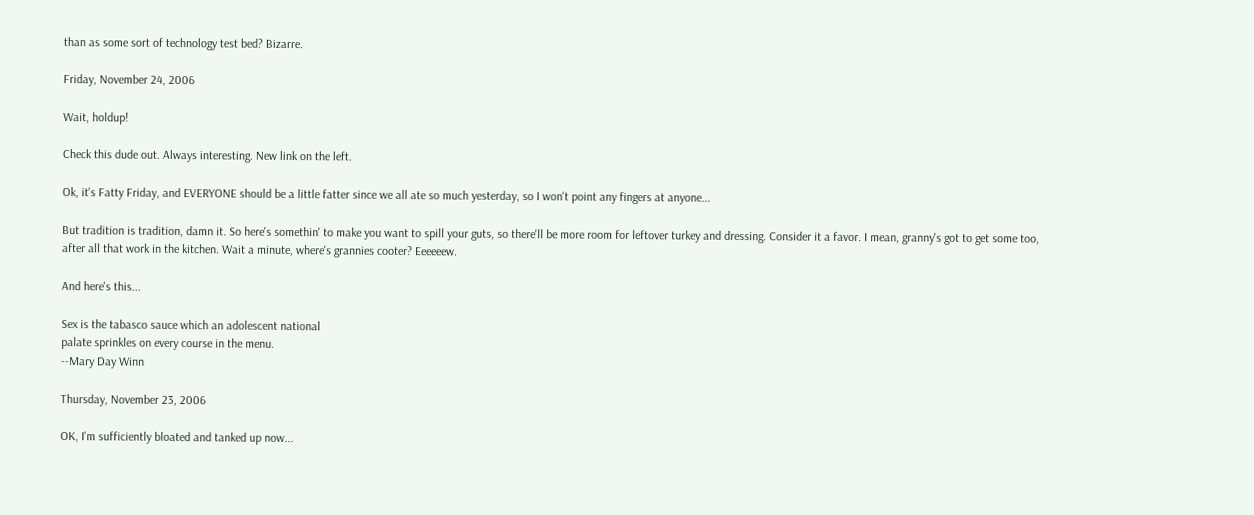than as some sort of technology test bed? Bizarre.

Friday, November 24, 2006

Wait, holdup!

Check this dude out. Always interesting. New link on the left.

Ok, it's Fatty Friday, and EVERYONE should be a little fatter since we all ate so much yesterday, so I won't point any fingers at anyone...

But tradition is tradition, damn it. So here's somethin' to make you want to spill your guts, so there'll be more room for leftover turkey and dressing. Consider it a favor. I mean, granny's got to get some too, after all that work in the kitchen. Wait a minute, where's grannies cooter? Eeeeeew.

And here's this...

Sex is the tabasco sauce which an adolescent national
palate sprinkles on every course in the menu.
--Mary Day Winn

Thursday, November 23, 2006

OK, I'm sufficiently bloated and tanked up now...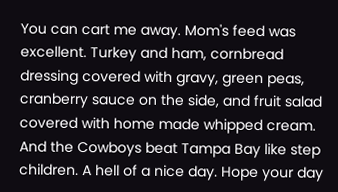You can cart me away. Mom's feed was excellent. Turkey and ham, cornbread dressing covered with gravy, green peas, cranberry sauce on the side, and fruit salad covered with home made whipped cream. And the Cowboys beat Tampa Bay like step children. A hell of a nice day. Hope your day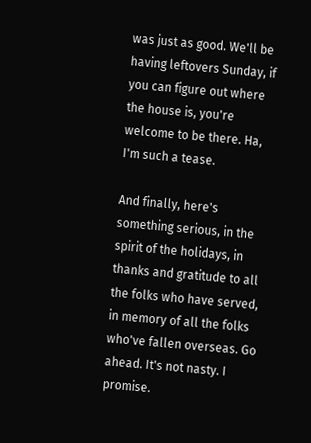was just as good. We'll be having leftovers Sunday, if you can figure out where the house is, you're welcome to be there. Ha, I'm such a tease.

And finally, here's something serious, in the spirit of the holidays, in thanks and gratitude to all the folks who have served, in memory of all the folks who've fallen overseas. Go ahead. It's not nasty. I promise.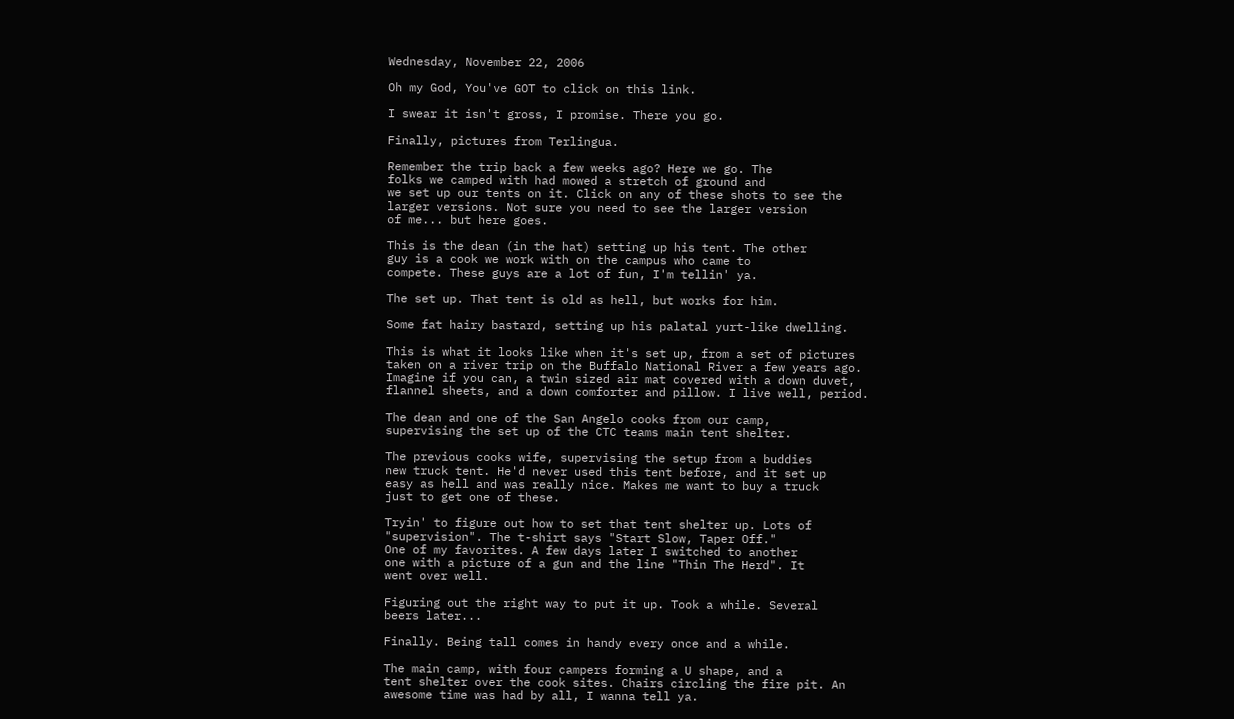Wednesday, November 22, 2006

Oh my God, You've GOT to click on this link.

I swear it isn't gross, I promise. There you go.

Finally, pictures from Terlingua.

Remember the trip back a few weeks ago? Here we go. The
folks we camped with had mowed a stretch of ground and
we set up our tents on it. Click on any of these shots to see the
larger versions. Not sure you need to see the larger version
of me... but here goes.

This is the dean (in the hat) setting up his tent. The other
guy is a cook we work with on the campus who came to
compete. These guys are a lot of fun, I'm tellin' ya.

The set up. That tent is old as hell, but works for him.

Some fat hairy bastard, setting up his palatal yurt-like dwelling.

This is what it looks like when it's set up, from a set of pictures
taken on a river trip on the Buffalo National River a few years ago.
Imagine if you can, a twin sized air mat covered with a down duvet,
flannel sheets, and a down comforter and pillow. I live well, period.

The dean and one of the San Angelo cooks from our camp,
supervising the set up of the CTC teams main tent shelter.

The previous cooks wife, supervising the setup from a buddies
new truck tent. He'd never used this tent before, and it set up
easy as hell and was really nice. Makes me want to buy a truck
just to get one of these.

Tryin' to figure out how to set that tent shelter up. Lots of
"supervision". The t-shirt says "Start Slow, Taper Off."
One of my favorites. A few days later I switched to another
one with a picture of a gun and the line "Thin The Herd". It
went over well.

Figuring out the right way to put it up. Took a while. Several
beers later...

Finally. Being tall comes in handy every once and a while.

The main camp, with four campers forming a U shape, and a
tent shelter over the cook sites. Chairs circling the fire pit. An
awesome time was had by all, I wanna tell ya.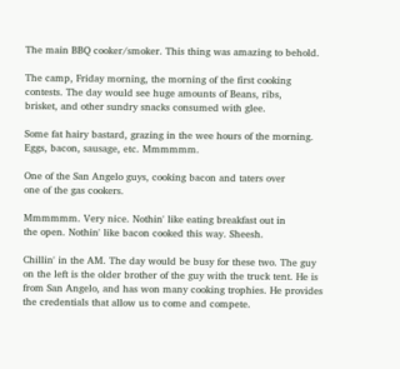The main BBQ cooker/smoker. This thing was amazing to behold.

The camp, Friday morning, the morning of the first cooking
contests. The day would see huge amounts of Beans, ribs,
brisket, and other sundry snacks consumed with glee.

Some fat hairy bastard, grazing in the wee hours of the morning.
Eggs, bacon, sausage, etc. Mmmmmm.

One of the San Angelo guys, cooking bacon and taters over
one of the gas cookers.

Mmmmmm. Very nice. Nothin' like eating breakfast out in
the open. Nothin' like bacon cooked this way. Sheesh.

Chillin' in the AM. The day would be busy for these two. The guy
on the left is the older brother of the guy with the truck tent. He is
from San Angelo, and has won many cooking trophies. He provides
the credentials that allow us to come and compete.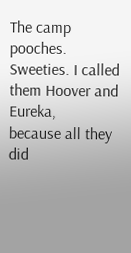The camp pooches. Sweeties. I called them Hoover and Eureka,
because all they did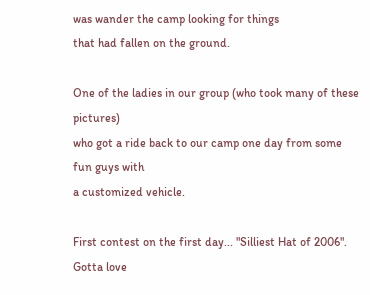was wander the camp looking for things
that had fallen on the ground.

One of the ladies in our group (who took many of these pictures)
who got a ride back to our camp one day from some fun guys with
a customized vehicle.

First contest on the first day... "Silliest Hat of 2006". Gotta love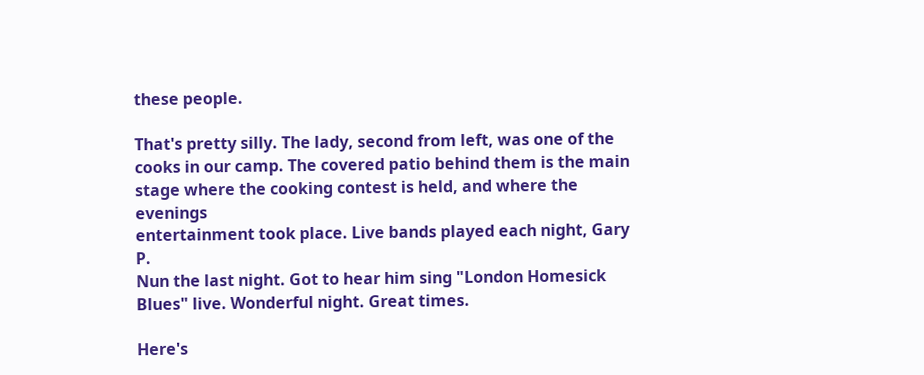these people.

That's pretty silly. The lady, second from left, was one of the
cooks in our camp. The covered patio behind them is the main
stage where the cooking contest is held, and where the evenings
entertainment took place. Live bands played each night, Gary P.
Nun the last night. Got to hear him sing "London Homesick
Blues" live. Wonderful night. Great times.

Here's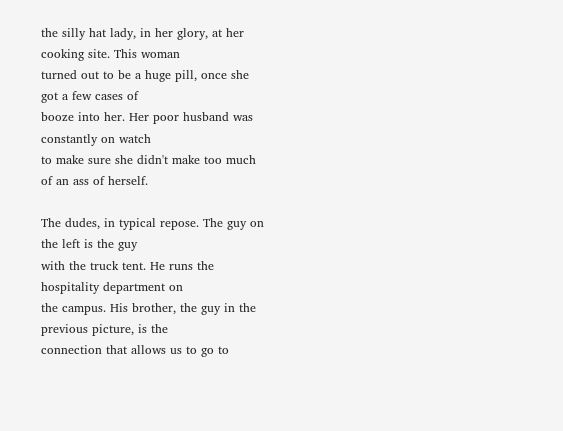the silly hat lady, in her glory, at her cooking site. This woman
turned out to be a huge pill, once she got a few cases of
booze into her. Her poor husband was constantly on watch
to make sure she didn't make too much of an ass of herself.

The dudes, in typical repose. The guy on the left is the guy
with the truck tent. He runs the hospitality department on
the campus. His brother, the guy in the previous picture, is the
connection that allows us to go to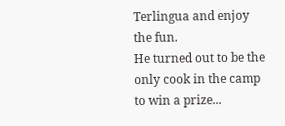Terlingua and enjoy the fun.
He turned out to be the only cook in the camp to win a prize...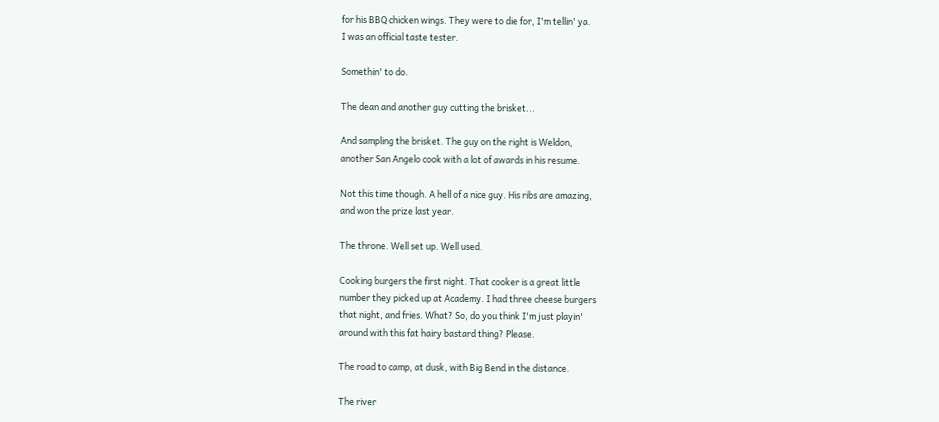for his BBQ chicken wings. They were to die for, I'm tellin' ya.
I was an official taste tester.

Somethin' to do.

The dean and another guy cutting the brisket...

And sampling the brisket. The guy on the right is Weldon,
another San Angelo cook with a lot of awards in his resume.

Not this time though. A hell of a nice guy. His ribs are amazing,
and won the prize last year.

The throne. Well set up. Well used.

Cooking burgers the first night. That cooker is a great little
number they picked up at Academy. I had three cheese burgers
that night, and fries. What? So, do you think I'm just playin'
around with this fat hairy bastard thing? Please.

The road to camp, at dusk, with Big Bend in the distance.

The river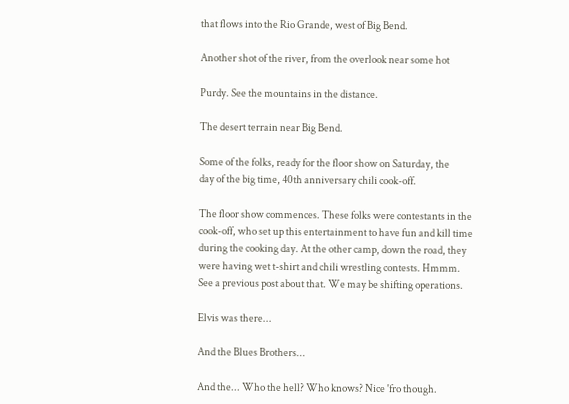that flows into the Rio Grande, west of Big Bend.

Another shot of the river, from the overlook near some hot

Purdy. See the mountains in the distance.

The desert terrain near Big Bend.

Some of the folks, ready for the floor show on Saturday, the
day of the big time, 40th anniversary chili cook-off.

The floor show commences. These folks were contestants in the
cook-off, who set up this entertainment to have fun and kill time
during the cooking day. At the other camp, down the road, they
were having wet t-shirt and chili wrestling contests. Hmmm.
See a previous post about that. We may be shifting operations.

Elvis was there...

And the Blues Brothers...

And the... Who the hell? Who knows? Nice 'fro though.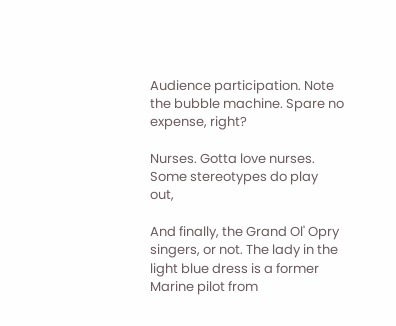Audience participation. Note the bubble machine. Spare no
expense, right?

Nurses. Gotta love nurses. Some stereotypes do play out,

And finally, the Grand Ol' Opry singers, or not. The lady in the
light blue dress is a former Marine pilot from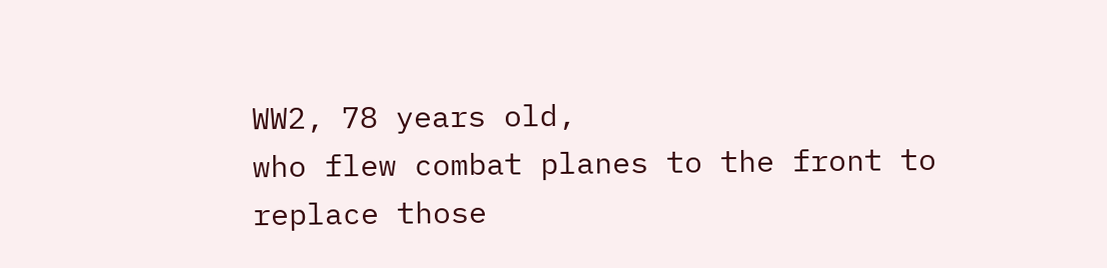WW2, 78 years old,
who flew combat planes to the front to replace those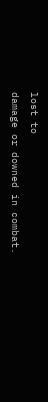lost to
damage or downed in combat.